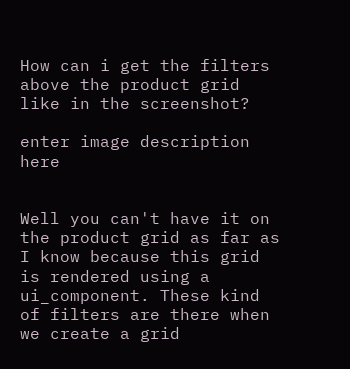How can i get the filters above the product grid like in the screenshot?

enter image description here


Well you can't have it on the product grid as far as I know because this grid is rendered using a ui_component. These kind of filters are there when we create a grid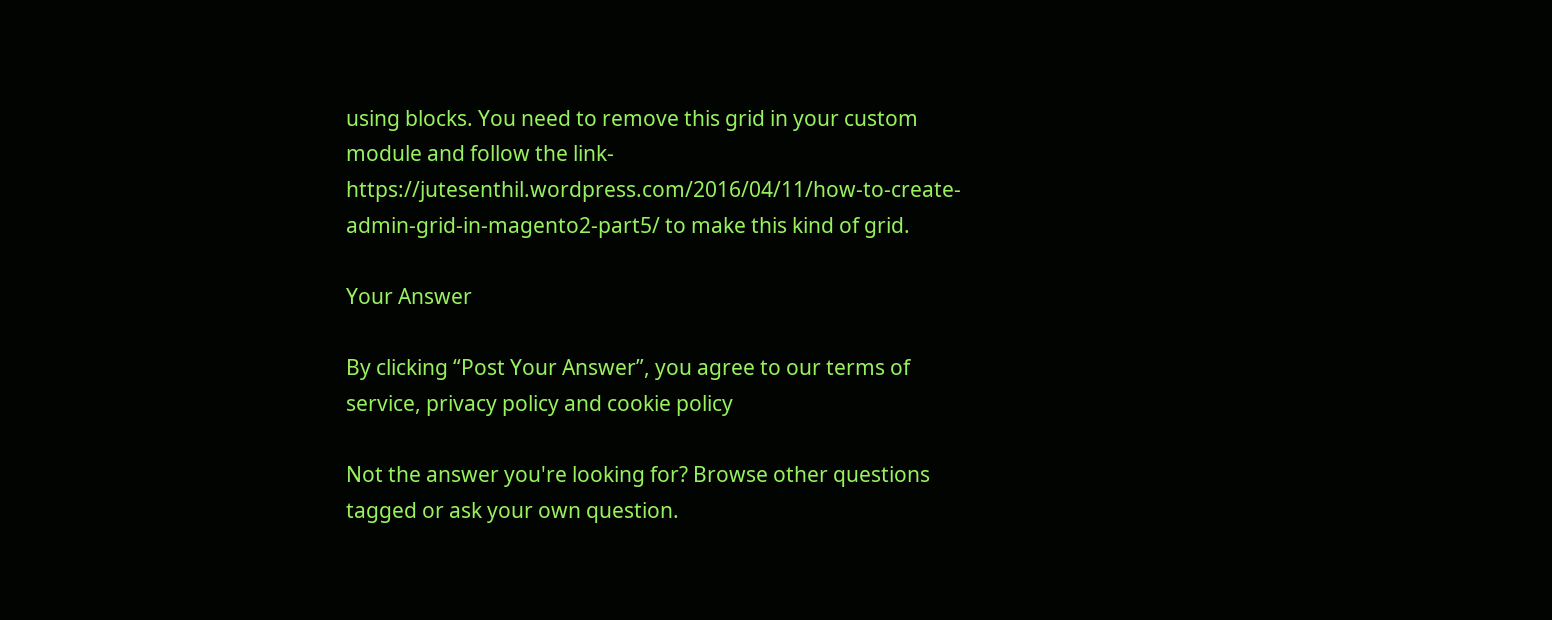using blocks. You need to remove this grid in your custom module and follow the link- https://jutesenthil.wordpress.com/2016/04/11/how-to-create-admin-grid-in-magento2-part5/ to make this kind of grid.

Your Answer

By clicking “Post Your Answer”, you agree to our terms of service, privacy policy and cookie policy

Not the answer you're looking for? Browse other questions tagged or ask your own question.